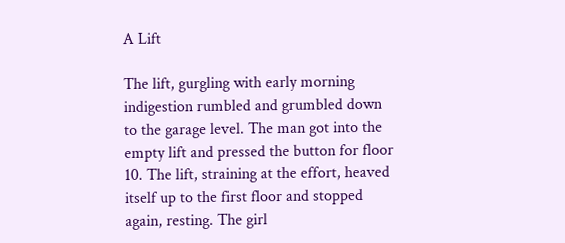A Lift

The lift, gurgling with early morning indigestion rumbled and grumbled down to the garage level. The man got into the empty lift and pressed the button for floor 10. The lift, straining at the effort, heaved itself up to the first floor and stopped again, resting. The girl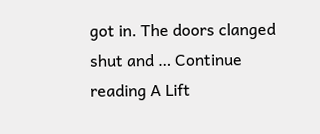got in. The doors clanged shut and … Continue reading A Lift